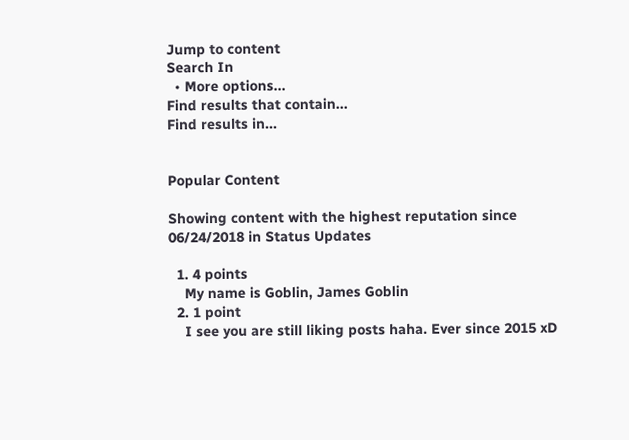Jump to content
Search In
  • More options...
Find results that contain...
Find results in...


Popular Content

Showing content with the highest reputation since 06/24/2018 in Status Updates

  1. 4 points
    My name is Goblin, James Goblin
  2. 1 point
    I see you are still liking posts haha. Ever since 2015 xD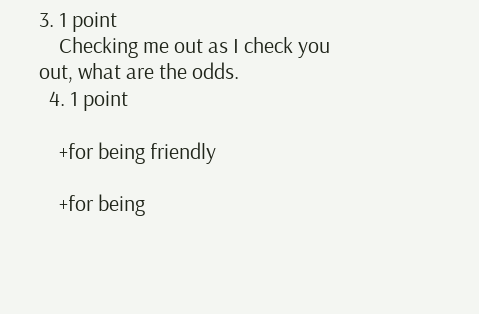3. 1 point
    Checking me out as I check you out, what are the odds.
  4. 1 point

    +for being friendly

    +for being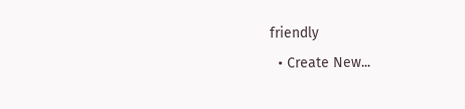friendly
  • Create New...